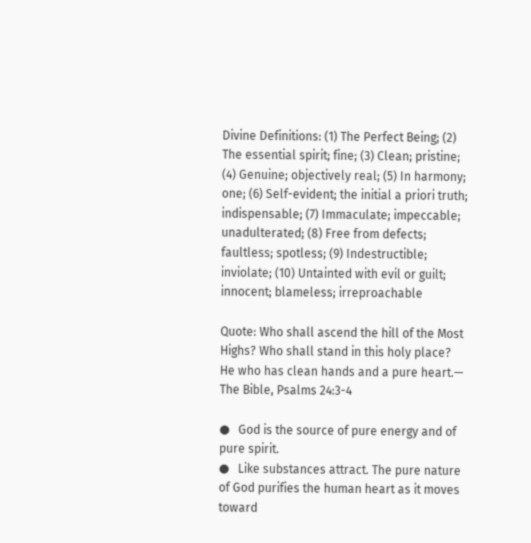Divine Definitions: (1) The Perfect Being; (2) The essential spirit; fine; (3) Clean; pristine; (4) Genuine; objectively real; (5) In harmony; one; (6) Self-evident; the initial a priori truth; indispensable; (7) Immaculate; impeccable; unadulterated; (8) Free from defects; faultless; spotless; (9) Indestructible; inviolate; (10) Untainted with evil or guilt; innocent; blameless; irreproachable

Quote: Who shall ascend the hill of the Most Highs? Who shall stand in this holy place? He who has clean hands and a pure heart.— The Bible, Psalms 24:3-4

●   God is the source of pure energy and of pure spirit.
●   Like substances attract. The pure nature of God purifies the human heart as it moves toward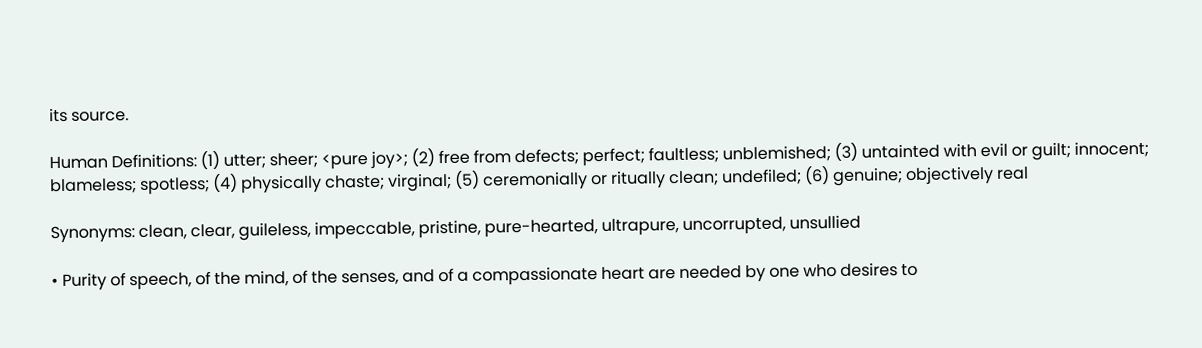its source.

Human Definitions: (1) utter; sheer; <pure joy>; (2) free from defects; perfect; faultless; unblemished; (3) untainted with evil or guilt; innocent; blameless; spotless; (4) physically chaste; virginal; (5) ceremonially or ritually clean; undefiled; (6) genuine; objectively real

Synonyms: clean, clear, guileless, impeccable, pristine, pure-hearted, ultrapure, uncorrupted, unsullied

• Purity of speech, of the mind, of the senses, and of a compassionate heart are needed by one who desires to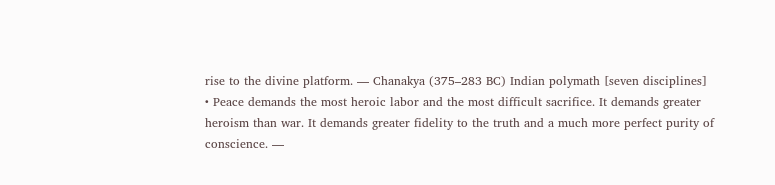rise to the divine platform. — Chanakya (375–283 BC) Indian polymath [seven disciplines]
• Peace demands the most heroic labor and the most difficult sacrifice. It demands greater heroism than war. It demands greater fidelity to the truth and a much more perfect purity of conscience. —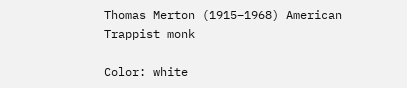Thomas Merton (1915–1968) American Trappist monk

Color: white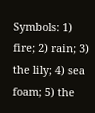Symbols: 1) fire; 2) rain; 3) the lily; 4) sea foam; 5) the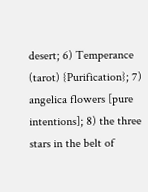desert; 6) Temperance (tarot) {Purification}; 7) angelica flowers [pure intentions]; 8) the three stars in the belt of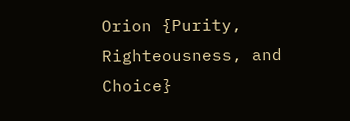Orion {Purity, Righteousness, and Choice}